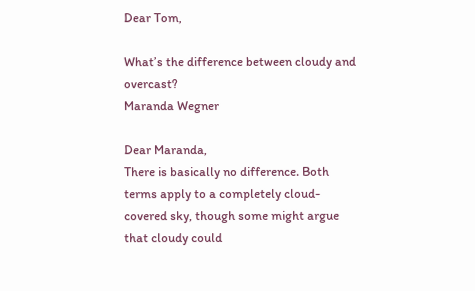Dear Tom,

What’s the difference between cloudy and overcast?
Maranda Wegner

Dear Maranda,
There is basically no difference. Both terms apply to a completely cloud-covered sky, though some might argue that cloudy could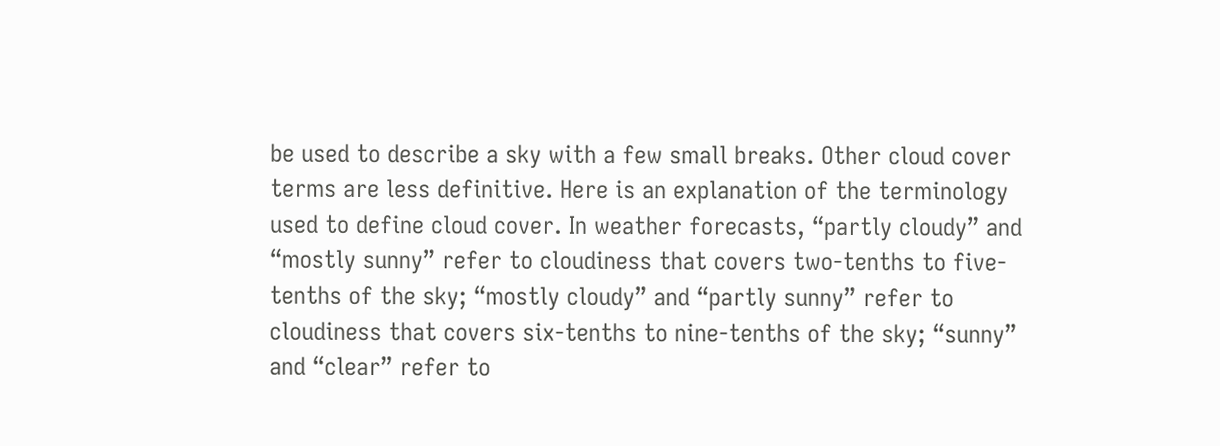be used to describe a sky with a few small breaks. Other cloud cover terms are less definitive. Here is an explanation of the terminology used to define cloud cover. In weather forecasts, “partly cloudy” and “mostly sunny” refer to cloudiness that covers two-tenths to five-tenths of the sky; “mostly cloudy” and “partly sunny” refer to cloudiness that covers six-tenths to nine-tenths of the sky; “sunny” and “clear” refer to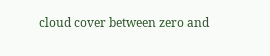cloud cover between zero and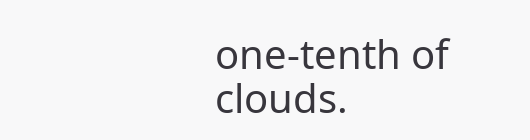one-tenth of clouds.